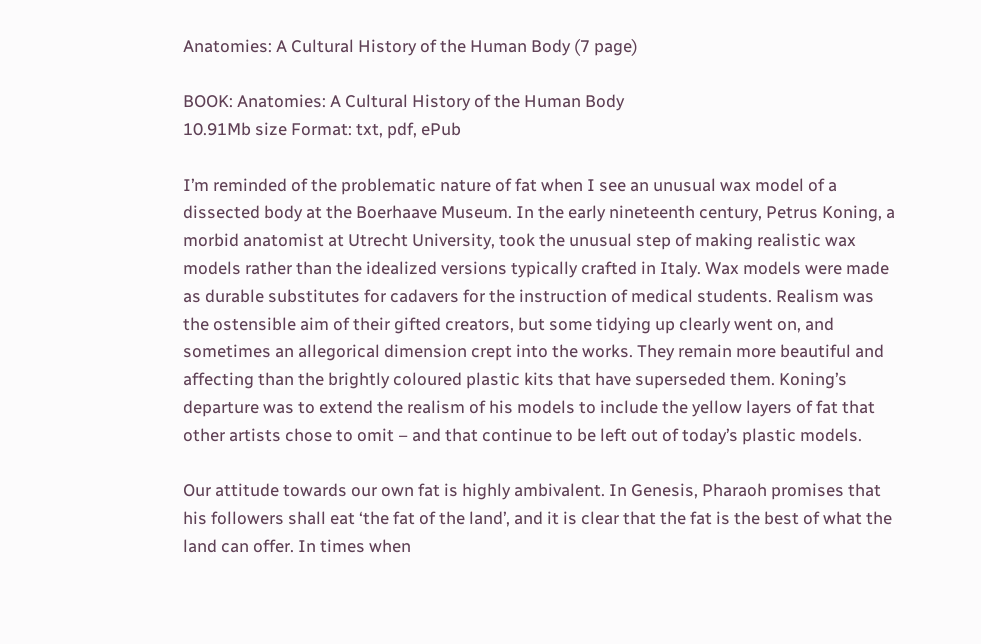Anatomies: A Cultural History of the Human Body (7 page)

BOOK: Anatomies: A Cultural History of the Human Body
10.91Mb size Format: txt, pdf, ePub

I’m reminded of the problematic nature of fat when I see an unusual wax model of a dissected body at the Boerhaave Museum. In the early nineteenth century, Petrus Koning, a morbid anatomist at Utrecht University, took the unusual step of making realistic wax models rather than the idealized versions typically crafted in Italy. Wax models were made as durable substitutes for cadavers for the instruction of medical students. Realism was the ostensible aim of their gifted creators, but some tidying up clearly went on, and sometimes an allegorical dimension crept into the works. They remain more beautiful and affecting than the brightly coloured plastic kits that have superseded them. Koning’s departure was to extend the realism of his models to include the yellow layers of fat that other artists chose to omit – and that continue to be left out of today’s plastic models.

Our attitude towards our own fat is highly ambivalent. In Genesis, Pharaoh promises that his followers shall eat ‘the fat of the land’, and it is clear that the fat is the best of what the land can offer. In times when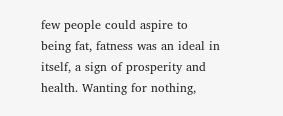few people could aspire to being fat, fatness was an ideal in itself, a sign of prosperity and health. Wanting for nothing,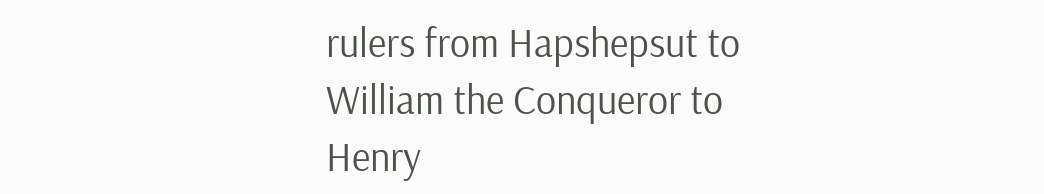rulers from Hapshepsut to William the Conqueror to Henry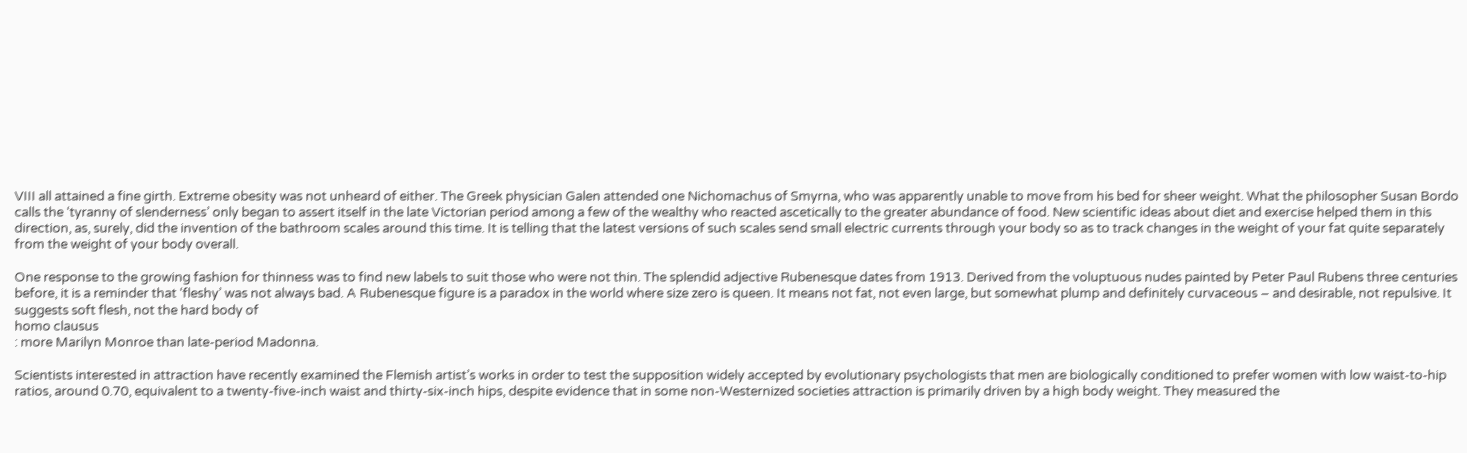VIII all attained a fine girth. Extreme obesity was not unheard of either. The Greek physician Galen attended one Nichomachus of Smyrna, who was apparently unable to move from his bed for sheer weight. What the philosopher Susan Bordo calls the ‘tyranny of slenderness’ only began to assert itself in the late Victorian period among a few of the wealthy who reacted ascetically to the greater abundance of food. New scientific ideas about diet and exercise helped them in this direction, as, surely, did the invention of the bathroom scales around this time. It is telling that the latest versions of such scales send small electric currents through your body so as to track changes in the weight of your fat quite separately from the weight of your body overall.

One response to the growing fashion for thinness was to find new labels to suit those who were not thin. The splendid adjective Rubenesque dates from 1913. Derived from the voluptuous nudes painted by Peter Paul Rubens three centuries before, it is a reminder that ‘fleshy’ was not always bad. A Rubenesque figure is a paradox in the world where size zero is queen. It means not fat, not even large, but somewhat plump and definitely curvaceous – and desirable, not repulsive. It suggests soft flesh, not the hard body of
homo clausus
: more Marilyn Monroe than late-period Madonna.

Scientists interested in attraction have recently examined the Flemish artist’s works in order to test the supposition widely accepted by evolutionary psychologists that men are biologically conditioned to prefer women with low waist-to-hip ratios, around 0.70, equivalent to a twenty-five-inch waist and thirty-six-inch hips, despite evidence that in some non-Westernized societies attraction is primarily driven by a high body weight. They measured the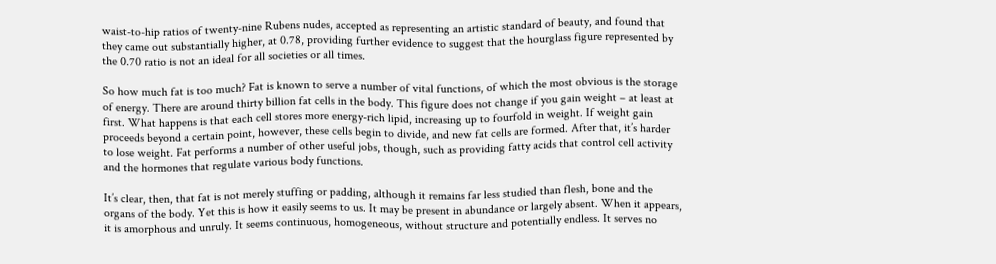waist-to-hip ratios of twenty-nine Rubens nudes, accepted as representing an artistic standard of beauty, and found that they came out substantially higher, at 0.78, providing further evidence to suggest that the hourglass figure represented by the 0.70 ratio is not an ideal for all societies or all times.

So how much fat is too much? Fat is known to serve a number of vital functions, of which the most obvious is the storage of energy. There are around thirty billion fat cells in the body. This figure does not change if you gain weight – at least at first. What happens is that each cell stores more energy-rich lipid, increasing up to fourfold in weight. If weight gain proceeds beyond a certain point, however, these cells begin to divide, and new fat cells are formed. After that, it’s harder to lose weight. Fat performs a number of other useful jobs, though, such as providing fatty acids that control cell activity and the hormones that regulate various body functions.

It’s clear, then, that fat is not merely stuffing or padding, although it remains far less studied than flesh, bone and the organs of the body. Yet this is how it easily seems to us. It may be present in abundance or largely absent. When it appears, it is amorphous and unruly. It seems continuous, homogeneous, without structure and potentially endless. It serves no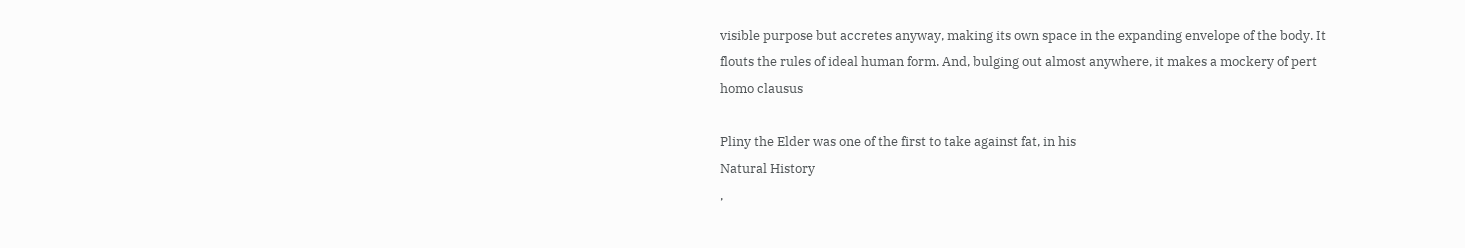visible purpose but accretes anyway, making its own space in the expanding envelope of the body. It flouts the rules of ideal human form. And, bulging out almost anywhere, it makes a mockery of pert
homo clausus

Pliny the Elder was one of the first to take against fat, in his
Natural History
,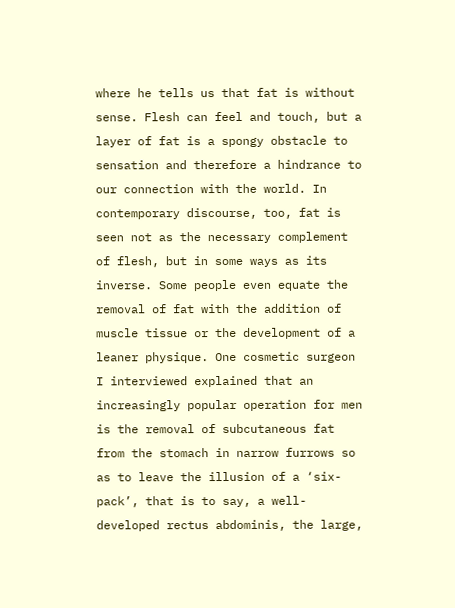where he tells us that fat is without sense. Flesh can feel and touch, but a layer of fat is a spongy obstacle to sensation and therefore a hindrance to our connection with the world. In contemporary discourse, too, fat is seen not as the necessary complement of flesh, but in some ways as its inverse. Some people even equate the removal of fat with the addition of muscle tissue or the development of a leaner physique. One cosmetic surgeon I interviewed explained that an increasingly popular operation for men is the removal of subcutaneous fat from the stomach in narrow furrows so as to leave the illusion of a ‘six-pack’, that is to say, a well-developed rectus abdominis, the large,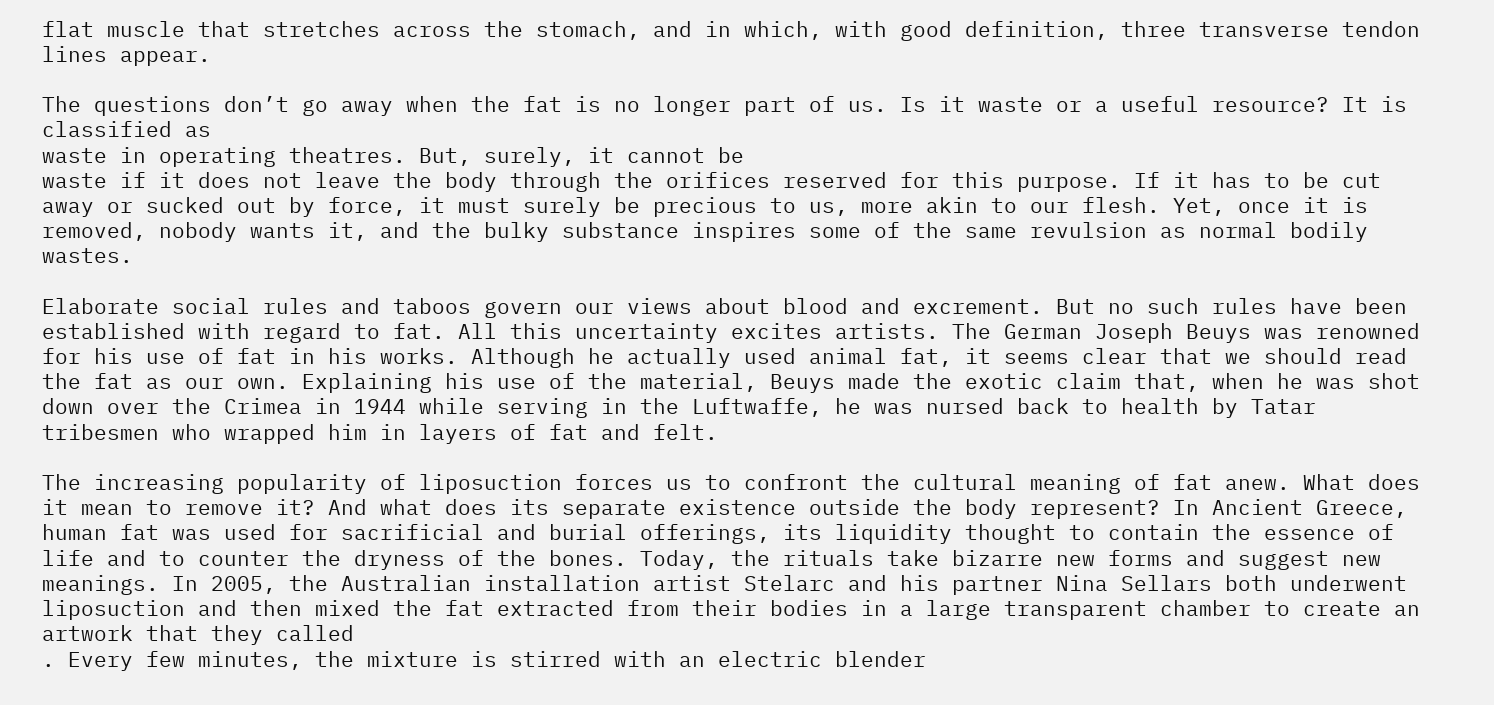flat muscle that stretches across the stomach, and in which, with good definition, three transverse tendon lines appear.

The questions don’t go away when the fat is no longer part of us. Is it waste or a useful resource? It is classified as
waste in operating theatres. But, surely, it cannot be
waste if it does not leave the body through the orifices reserved for this purpose. If it has to be cut away or sucked out by force, it must surely be precious to us, more akin to our flesh. Yet, once it is removed, nobody wants it, and the bulky substance inspires some of the same revulsion as normal bodily wastes.

Elaborate social rules and taboos govern our views about blood and excrement. But no such rules have been established with regard to fat. All this uncertainty excites artists. The German Joseph Beuys was renowned for his use of fat in his works. Although he actually used animal fat, it seems clear that we should read the fat as our own. Explaining his use of the material, Beuys made the exotic claim that, when he was shot down over the Crimea in 1944 while serving in the Luftwaffe, he was nursed back to health by Tatar tribesmen who wrapped him in layers of fat and felt.

The increasing popularity of liposuction forces us to confront the cultural meaning of fat anew. What does it mean to remove it? And what does its separate existence outside the body represent? In Ancient Greece, human fat was used for sacrificial and burial offerings, its liquidity thought to contain the essence of life and to counter the dryness of the bones. Today, the rituals take bizarre new forms and suggest new meanings. In 2005, the Australian installation artist Stelarc and his partner Nina Sellars both underwent liposuction and then mixed the fat extracted from their bodies in a large transparent chamber to create an artwork that they called
. Every few minutes, the mixture is stirred with an electric blender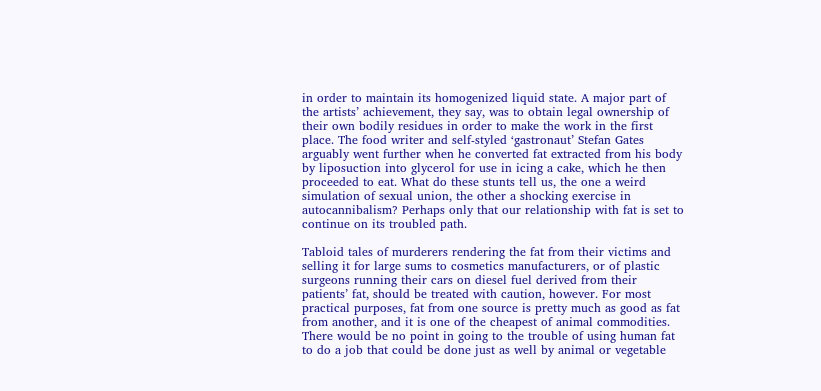in order to maintain its homogenized liquid state. A major part of the artists’ achievement, they say, was to obtain legal ownership of their own bodily residues in order to make the work in the first place. The food writer and self-styled ‘gastronaut’ Stefan Gates arguably went further when he converted fat extracted from his body by liposuction into glycerol for use in icing a cake, which he then proceeded to eat. What do these stunts tell us, the one a weird simulation of sexual union, the other a shocking exercise in autocannibalism? Perhaps only that our relationship with fat is set to continue on its troubled path.

Tabloid tales of murderers rendering the fat from their victims and selling it for large sums to cosmetics manufacturers, or of plastic surgeons running their cars on diesel fuel derived from their patients’ fat, should be treated with caution, however. For most practical purposes, fat from one source is pretty much as good as fat from another, and it is one of the cheapest of animal commodities. There would be no point in going to the trouble of using human fat to do a job that could be done just as well by animal or vegetable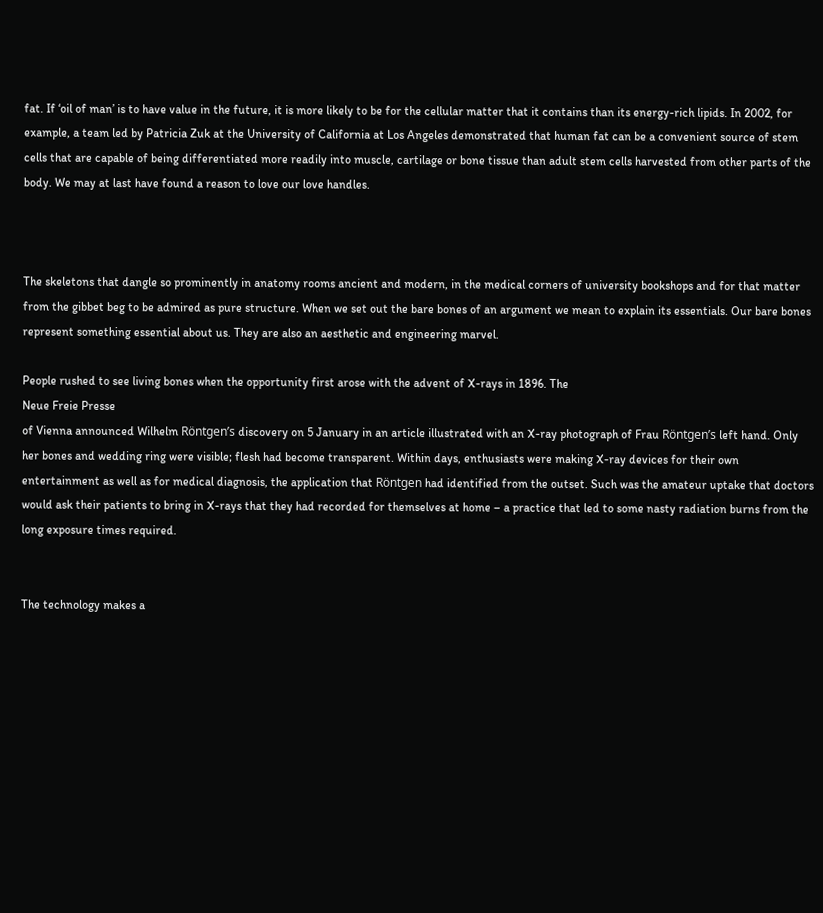fat. If ‘oil of man’ is to have value in the future, it is more likely to be for the cellular matter that it contains than its energy-rich lipids. In 2002, for example, a team led by Patricia Zuk at the University of California at Los Angeles demonstrated that human fat can be a convenient source of stem cells that are capable of being differentiated more readily into muscle, cartilage or bone tissue than adult stem cells harvested from other parts of the body. We may at last have found a reason to love our love handles.



The skeletons that dangle so prominently in anatomy rooms ancient and modern, in the medical corners of university bookshops and for that matter from the gibbet beg to be admired as pure structure. When we set out the bare bones of an argument we mean to explain its essentials. Our bare bones represent something essential about us. They are also an aesthetic and engineering marvel.

People rushed to see living bones when the opportunity first arose with the advent of X-rays in 1896. The
Neue Freie Presse
of Vienna announced Wilhelm Röntgen’s discovery on 5 January in an article illustrated with an X-ray photograph of Frau Röntgen’s left hand. Only her bones and wedding ring were visible; flesh had become transparent. Within days, enthusiasts were making X-ray devices for their own entertainment as well as for medical diagnosis, the application that Röntgen had identified from the outset. Such was the amateur uptake that doctors would ask their patients to bring in X-rays that they had recorded for themselves at home – a practice that led to some nasty radiation burns from the long exposure times required.


The technology makes a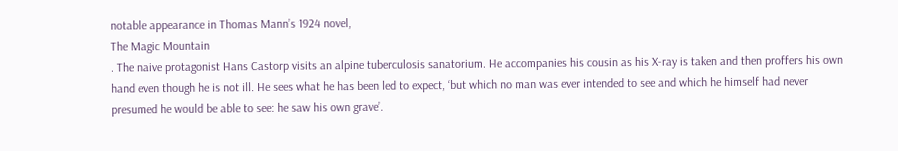notable appearance in Thomas Mann’s 1924 novel,
The Magic Mountain
. The naive protagonist Hans Castorp visits an alpine tuberculosis sanatorium. He accompanies his cousin as his X-ray is taken and then proffers his own hand even though he is not ill. He sees what he has been led to expect, ‘but which no man was ever intended to see and which he himself had never presumed he would be able to see: he saw his own grave’.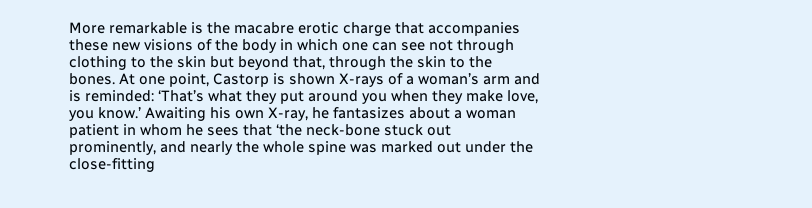More remarkable is the macabre erotic charge that accompanies these new visions of the body in which one can see not through clothing to the skin but beyond that, through the skin to the bones. At one point, Castorp is shown X-rays of a woman’s arm and is reminded: ‘That’s what they put around you when they make love, you know.’ Awaiting his own X-ray, he fantasizes about a woman patient in whom he sees that ‘the neck-bone stuck out prominently, and nearly the whole spine was marked out under the close-fitting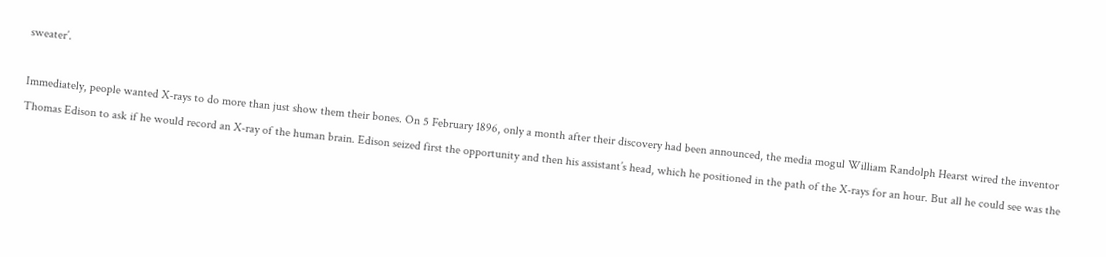sweater’.

Immediately, people wanted X-rays to do more than just show them their bones. On 5 February 1896, only a month after their discovery had been announced, the media mogul William Randolph Hearst wired the inventor Thomas Edison to ask if he would record an X-ray of the human brain. Edison seized first the opportunity and then his assistant’s head, which he positioned in the path of the X-rays for an hour. But all he could see was the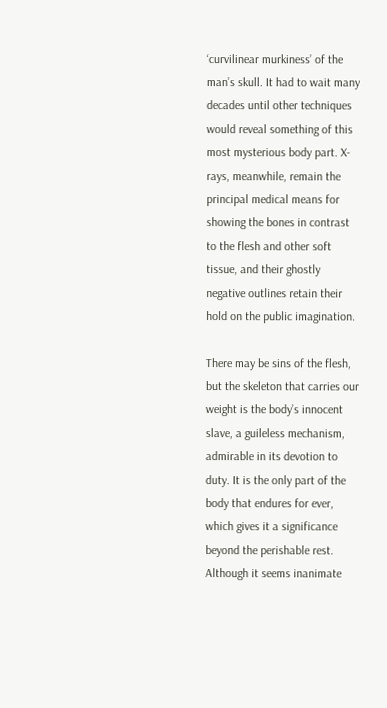‘curvilinear murkiness’ of the man’s skull. It had to wait many decades until other techniques would reveal something of this most mysterious body part. X-rays, meanwhile, remain the principal medical means for showing the bones in contrast to the flesh and other soft tissue, and their ghostly negative outlines retain their hold on the public imagination.

There may be sins of the flesh, but the skeleton that carries our weight is the body’s innocent slave, a guileless mechanism, admirable in its devotion to duty. It is the only part of the body that endures for ever, which gives it a significance beyond the perishable rest. Although it seems inanimate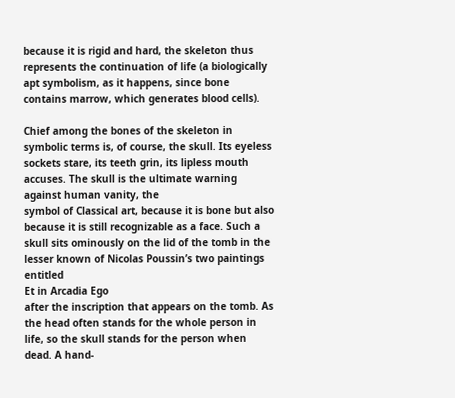because it is rigid and hard, the skeleton thus represents the continuation of life (a biologically apt symbolism, as it happens, since bone contains marrow, which generates blood cells).

Chief among the bones of the skeleton in symbolic terms is, of course, the skull. Its eyeless sockets stare, its teeth grin, its lipless mouth accuses. The skull is the ultimate warning against human vanity, the
symbol of Classical art, because it is bone but also because it is still recognizable as a face. Such a skull sits ominously on the lid of the tomb in the lesser known of Nicolas Poussin’s two paintings entitled
Et in Arcadia Ego
after the inscription that appears on the tomb. As the head often stands for the whole person in life, so the skull stands for the person when dead. A hand-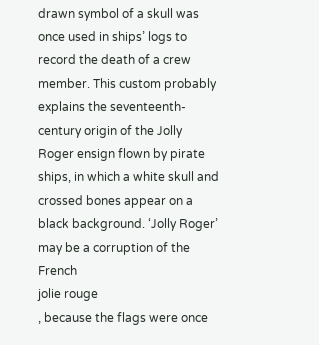drawn symbol of a skull was once used in ships’ logs to record the death of a crew member. This custom probably explains the seventeenth-century origin of the Jolly Roger ensign flown by pirate ships, in which a white skull and crossed bones appear on a black background. ‘Jolly Roger’ may be a corruption of the French
jolie rouge
, because the flags were once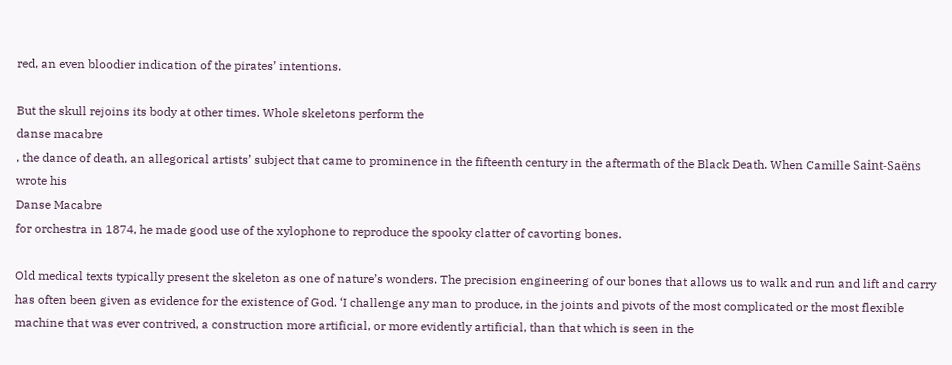red, an even bloodier indication of the pirates’ intentions.

But the skull rejoins its body at other times. Whole skeletons perform the
danse macabre
, the dance of death, an allegorical artists’ subject that came to prominence in the fifteenth century in the aftermath of the Black Death. When Camille Saint-Saëns wrote his
Danse Macabre
for orchestra in 1874, he made good use of the xylophone to reproduce the spooky clatter of cavorting bones.

Old medical texts typically present the skeleton as one of nature’s wonders. The precision engineering of our bones that allows us to walk and run and lift and carry has often been given as evidence for the existence of God. ‘I challenge any man to produce, in the joints and pivots of the most complicated or the most flexible machine that was ever contrived, a construction more artificial, or more evidently artificial, than that which is seen in the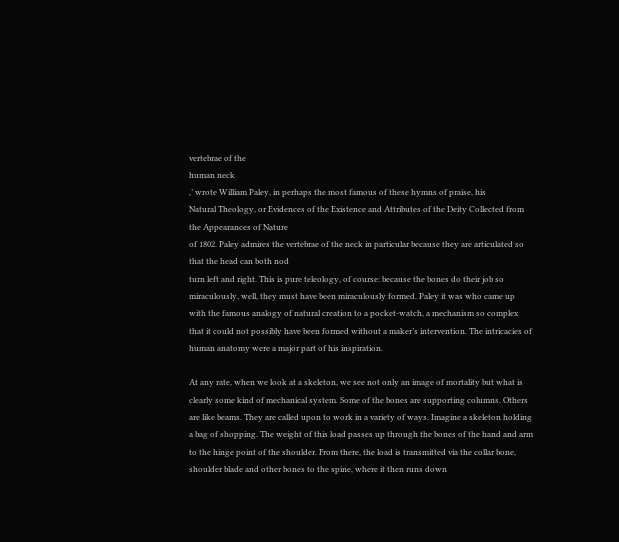vertebrae of the
human neck
,’ wrote William Paley, in perhaps the most famous of these hymns of praise, his
Natural Theology, or Evidences of the Existence and Attributes of the Deity Collected from the Appearances of Nature
of 1802. Paley admires the vertebrae of the neck in particular because they are articulated so that the head can both nod
turn left and right. This is pure teleology, of course: because the bones do their job so miraculously, well, they must have been miraculously formed. Paley it was who came up with the famous analogy of natural creation to a pocket-watch, a mechanism so complex that it could not possibly have been formed without a maker’s intervention. The intricacies of human anatomy were a major part of his inspiration.

At any rate, when we look at a skeleton, we see not only an image of mortality but what is clearly some kind of mechanical system. Some of the bones are supporting columns. Others are like beams. They are called upon to work in a variety of ways. Imagine a skeleton holding a bag of shopping. The weight of this load passes up through the bones of the hand and arm to the hinge point of the shoulder. From there, the load is transmitted via the collar bone, shoulder blade and other bones to the spine, where it then runs down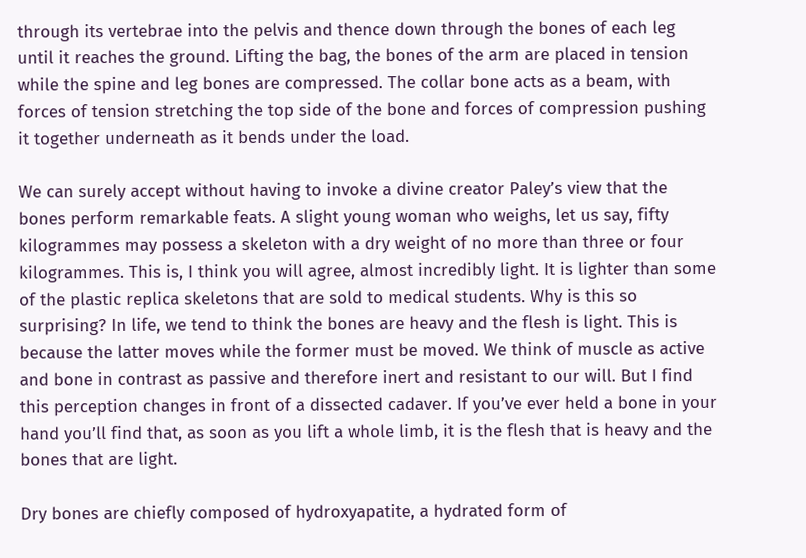through its vertebrae into the pelvis and thence down through the bones of each leg until it reaches the ground. Lifting the bag, the bones of the arm are placed in tension while the spine and leg bones are compressed. The collar bone acts as a beam, with forces of tension stretching the top side of the bone and forces of compression pushing it together underneath as it bends under the load.

We can surely accept without having to invoke a divine creator Paley’s view that the bones perform remarkable feats. A slight young woman who weighs, let us say, fifty kilogrammes may possess a skeleton with a dry weight of no more than three or four kilogrammes. This is, I think you will agree, almost incredibly light. It is lighter than some of the plastic replica skeletons that are sold to medical students. Why is this so surprising? In life, we tend to think the bones are heavy and the flesh is light. This is because the latter moves while the former must be moved. We think of muscle as active and bone in contrast as passive and therefore inert and resistant to our will. But I find this perception changes in front of a dissected cadaver. If you’ve ever held a bone in your hand you’ll find that, as soon as you lift a whole limb, it is the flesh that is heavy and the bones that are light.

Dry bones are chiefly composed of hydroxyapatite, a hydrated form of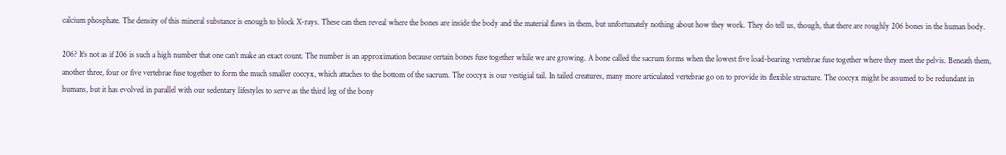calcium phosphate. The density of this mineral substance is enough to block X-rays. These can then reveal where the bones are inside the body and the material flaws in them, but unfortunately nothing about how they work. They do tell us, though, that there are roughly 206 bones in the human body.

206? It’s not as if 206 is such a high number that one can’t make an exact count. The number is an approximation because certain bones fuse together while we are growing. A bone called the sacrum forms when the lowest five load-bearing vertebrae fuse together where they meet the pelvis. Beneath them, another three, four or five vertebrae fuse together to form the much smaller coccyx, which attaches to the bottom of the sacrum. The coccyx is our vestigial tail. In tailed creatures, many more articulated vertebrae go on to provide its flexible structure. The coccyx might be assumed to be redundant in humans, but it has evolved in parallel with our sedentary lifestyles to serve as the third leg of the bony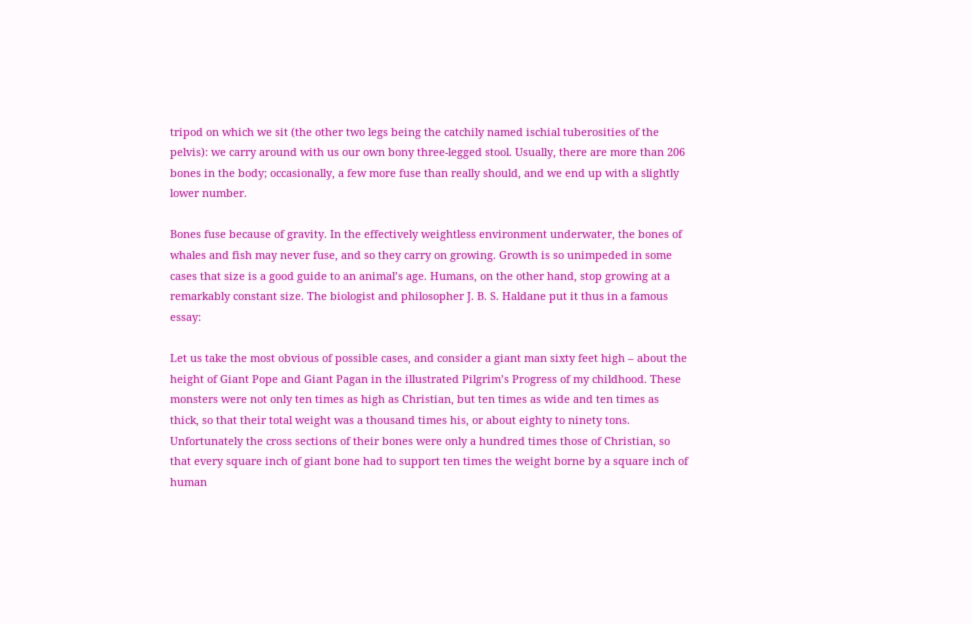tripod on which we sit (the other two legs being the catchily named ischial tuberosities of the pelvis): we carry around with us our own bony three-legged stool. Usually, there are more than 206 bones in the body; occasionally, a few more fuse than really should, and we end up with a slightly lower number.

Bones fuse because of gravity. In the effectively weightless environment underwater, the bones of whales and fish may never fuse, and so they carry on growing. Growth is so unimpeded in some cases that size is a good guide to an animal’s age. Humans, on the other hand, stop growing at a remarkably constant size. The biologist and philosopher J. B. S. Haldane put it thus in a famous essay:

Let us take the most obvious of possible cases, and consider a giant man sixty feet high – about the height of Giant Pope and Giant Pagan in the illustrated Pilgrim’s Progress of my childhood. These monsters were not only ten times as high as Christian, but ten times as wide and ten times as thick, so that their total weight was a thousand times his, or about eighty to ninety tons. Unfortunately the cross sections of their bones were only a hundred times those of Christian, so that every square inch of giant bone had to support ten times the weight borne by a square inch of human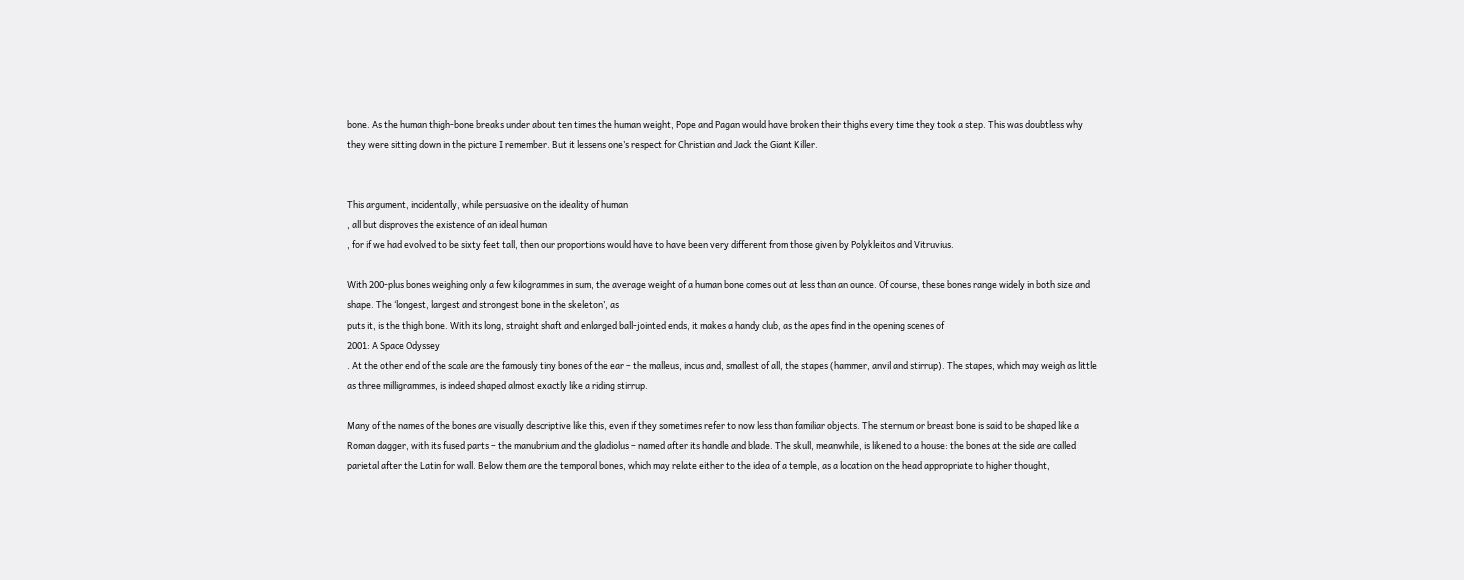bone. As the human thigh-bone breaks under about ten times the human weight, Pope and Pagan would have broken their thighs every time they took a step. This was doubtless why they were sitting down in the picture I remember. But it lessens one’s respect for Christian and Jack the Giant Killer.


This argument, incidentally, while persuasive on the ideality of human
, all but disproves the existence of an ideal human
, for if we had evolved to be sixty feet tall, then our proportions would have to have been very different from those given by Polykleitos and Vitruvius.

With 200-plus bones weighing only a few kilogrammes in sum, the average weight of a human bone comes out at less than an ounce. Of course, these bones range widely in both size and shape. The ‘longest, largest and strongest bone in the skeleton’, as
puts it, is the thigh bone. With its long, straight shaft and enlarged ball-jointed ends, it makes a handy club, as the apes find in the opening scenes of
2001: A Space Odyssey
. At the other end of the scale are the famously tiny bones of the ear – the malleus, incus and, smallest of all, the stapes (hammer, anvil and stirrup). The stapes, which may weigh as little as three milligrammes, is indeed shaped almost exactly like a riding stirrup.

Many of the names of the bones are visually descriptive like this, even if they sometimes refer to now less than familiar objects. The sternum or breast bone is said to be shaped like a Roman dagger, with its fused parts – the manubrium and the gladiolus – named after its handle and blade. The skull, meanwhile, is likened to a house: the bones at the side are called parietal after the Latin for wall. Below them are the temporal bones, which may relate either to the idea of a temple, as a location on the head appropriate to higher thought,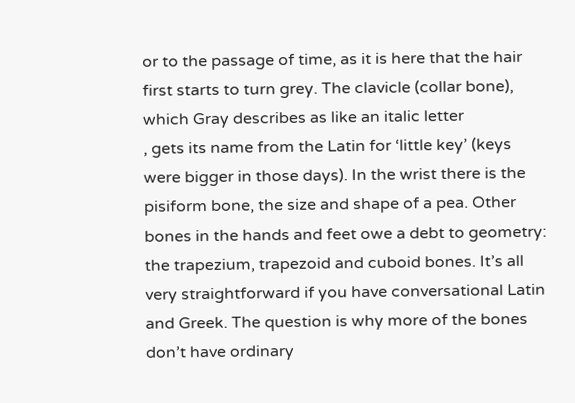or to the passage of time, as it is here that the hair first starts to turn grey. The clavicle (collar bone), which Gray describes as like an italic letter
, gets its name from the Latin for ‘little key’ (keys were bigger in those days). In the wrist there is the pisiform bone, the size and shape of a pea. Other bones in the hands and feet owe a debt to geometry: the trapezium, trapezoid and cuboid bones. It’s all very straightforward if you have conversational Latin and Greek. The question is why more of the bones don’t have ordinary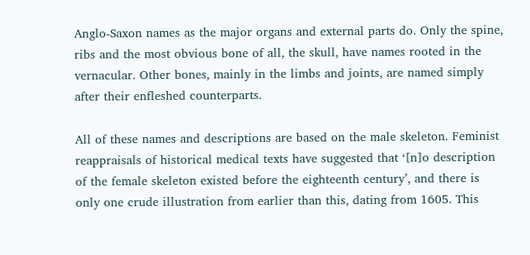Anglo-Saxon names as the major organs and external parts do. Only the spine, ribs and the most obvious bone of all, the skull, have names rooted in the vernacular. Other bones, mainly in the limbs and joints, are named simply after their enfleshed counterparts.

All of these names and descriptions are based on the male skeleton. Feminist reappraisals of historical medical texts have suggested that ‘[n]o description of the female skeleton existed before the eighteenth century’, and there is only one crude illustration from earlier than this, dating from 1605. This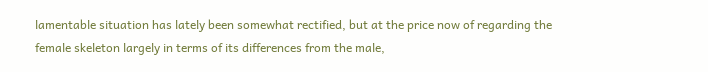lamentable situation has lately been somewhat rectified, but at the price now of regarding the female skeleton largely in terms of its differences from the male,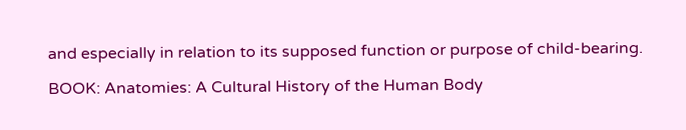and especially in relation to its supposed function or purpose of child-bearing.

BOOK: Anatomies: A Cultural History of the Human Body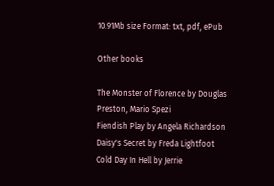10.91Mb size Format: txt, pdf, ePub

Other books

The Monster of Florence by Douglas Preston, Mario Spezi
Fiendish Play by Angela Richardson
Daisy's Secret by Freda Lightfoot
Cold Day In Hell by Jerrie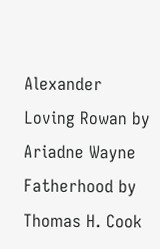Alexander
Loving Rowan by Ariadne Wayne
Fatherhood by Thomas H. Cook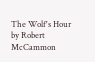The Wolf's Hour by Robert McCammon